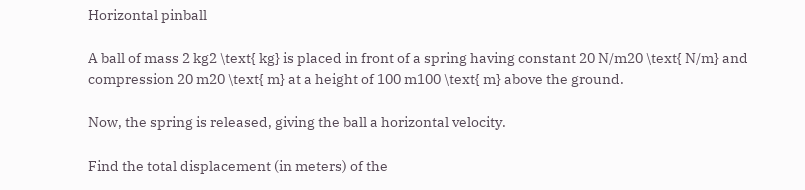Horizontal pinball

A ball of mass 2 kg2 \text{ kg} is placed in front of a spring having constant 20 N/m20 \text{ N/m} and compression 20 m20 \text{ m} at a height of 100 m100 \text{ m} above the ground.

Now, the spring is released, giving the ball a horizontal velocity.

Find the total displacement (in meters) of the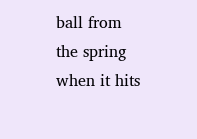ball from the spring when it hits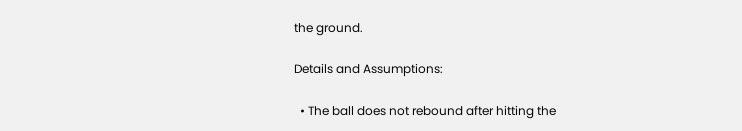the ground.

Details and Assumptions:

  • The ball does not rebound after hitting the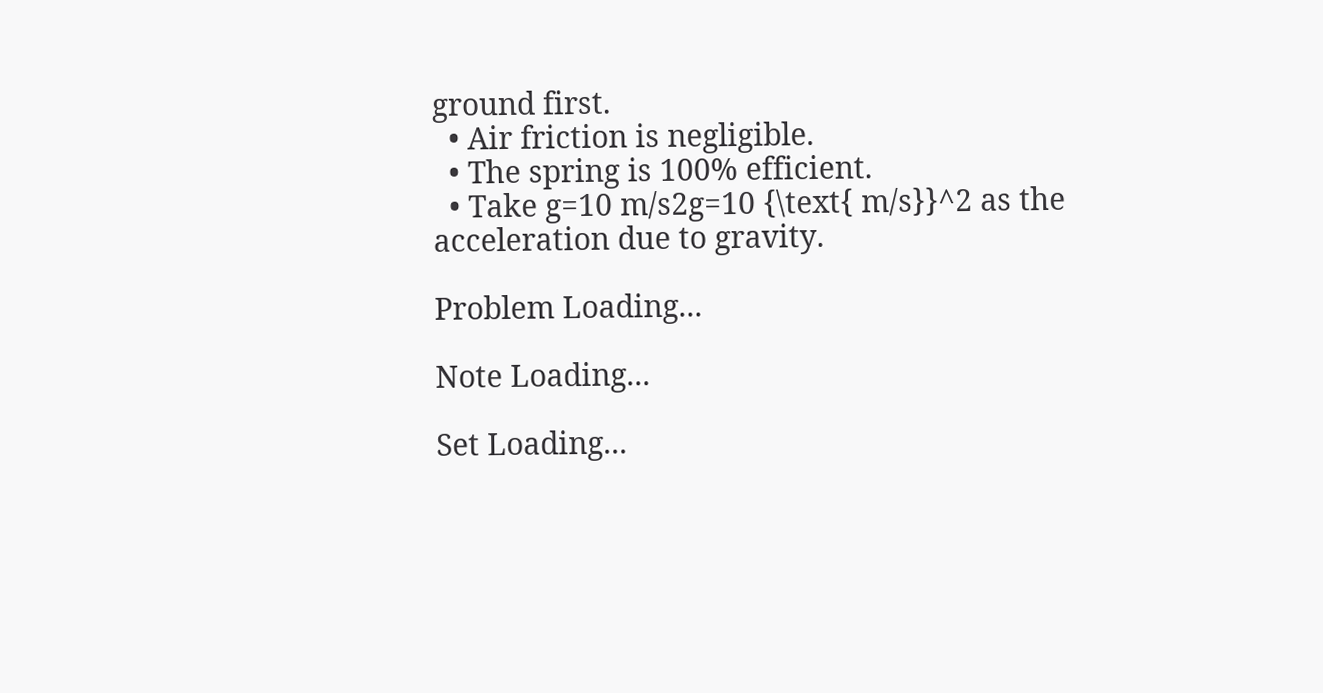ground first.
  • Air friction is negligible.
  • The spring is 100% efficient.
  • Take g=10 m/s2g=10 {\text{ m/s}}^2 as the acceleration due to gravity.

Problem Loading...

Note Loading...

Set Loading...